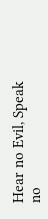Hear no Evil, Speak no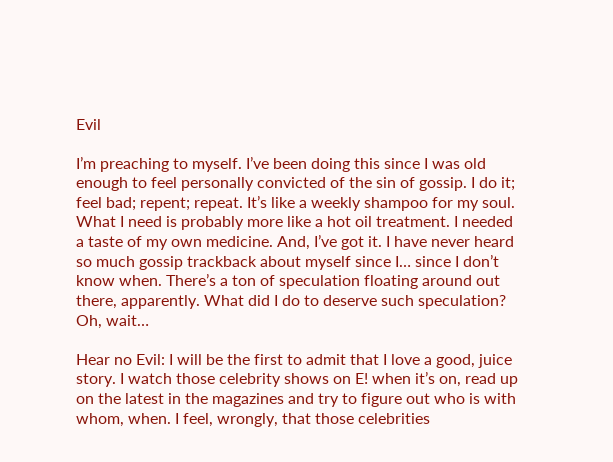Evil

I’m preaching to myself. I’ve been doing this since I was old enough to feel personally convicted of the sin of gossip. I do it; feel bad; repent; repeat. It’s like a weekly shampoo for my soul. What I need is probably more like a hot oil treatment. I needed a taste of my own medicine. And, I’ve got it. I have never heard so much gossip trackback about myself since I… since I don’t know when. There’s a ton of speculation floating around out there, apparently. What did I do to deserve such speculation? Oh, wait…

Hear no Evil: I will be the first to admit that I love a good, juice story. I watch those celebrity shows on E! when it’s on, read up on the latest in the magazines and try to figure out who is with whom, when. I feel, wrongly, that those celebrities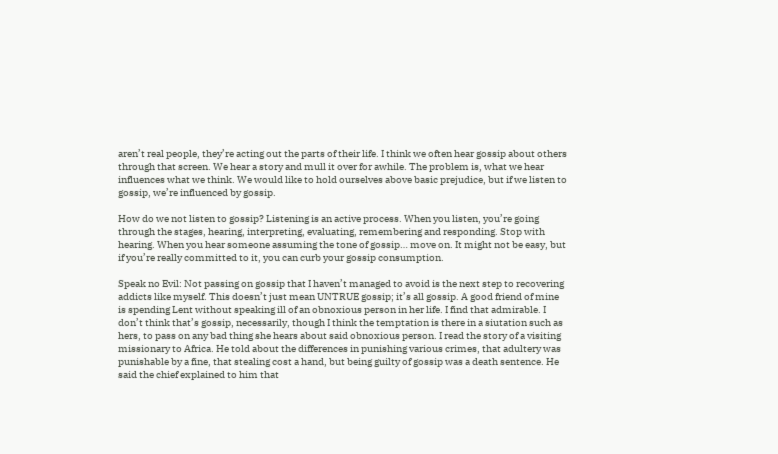aren’t real people, they’re acting out the parts of their life. I think we often hear gossip about others through that screen. We hear a story and mull it over for awhile. The problem is, what we hear influences what we think. We would like to hold ourselves above basic prejudice, but if we listen to gossip, we’re influenced by gossip.

How do we not listen to gossip? Listening is an active process. When you listen, you’re going through the stages, hearing, interpreting, evaluating, remembering and responding. Stop with hearing. When you hear someone assuming the tone of gossip… move on. It might not be easy, but if you’re really committed to it, you can curb your gossip consumption.

Speak no Evil: Not passing on gossip that I haven’t managed to avoid is the next step to recovering addicts like myself. This doesn’t just mean UNTRUE gossip; it’s all gossip. A good friend of mine is spending Lent without speaking ill of an obnoxious person in her life. I find that admirable. I don’t think that’s gossip, necessarily, though I think the temptation is there in a siutation such as hers, to pass on any bad thing she hears about said obnoxious person. I read the story of a visiting missionary to Africa. He told about the differences in punishing various crimes, that adultery was punishable by a fine, that stealing cost a hand, but being guilty of gossip was a death sentence. He said the chief explained to him that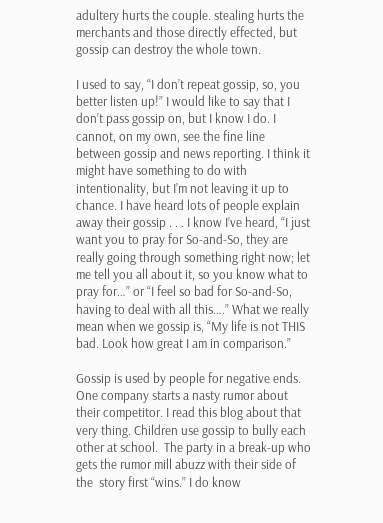adultery hurts the couple. stealing hurts the merchants and those directly effected, but gossip can destroy the whole town.

I used to say, “I don’t repeat gossip, so, you better listen up!” I would like to say that I don’t pass gossip on, but I know I do. I cannot, on my own, see the fine line between gossip and news reporting. I think it might have something to do with intentionality, but I’m not leaving it up to chance. I have heard lots of people explain away their gossip . . . I know I’ve heard, “I just want you to pray for So-and-So, they are really going through something right now; let me tell you all about it, so you know what to pray for…” or “I feel so bad for So-and-So, having to deal with all this….” What we really mean when we gossip is, “My life is not THIS bad. Look how great I am in comparison.”

Gossip is used by people for negative ends. One company starts a nasty rumor about their competitor. I read this blog about that very thing. Children use gossip to bully each other at school.  The party in a break-up who gets the rumor mill abuzz with their side of the  story first “wins.” I do know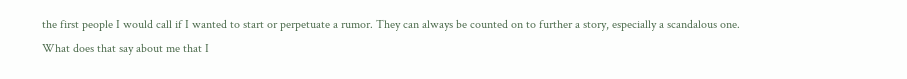the first people I would call if I wanted to start or perpetuate a rumor. They can always be counted on to further a story, especially a scandalous one. What does that say about me that I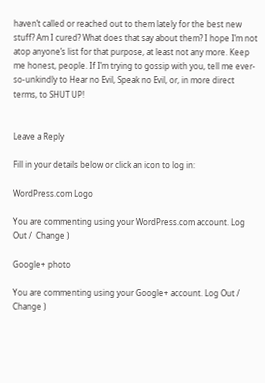haven’t called or reached out to them lately for the best new stuff? Am I cured? What does that say about them? I hope I’m not atop anyone’s list for that purpose, at least not any more. Keep me honest, people. If I’m trying to gossip with you, tell me ever-so-unkindly to Hear no Evil, Speak no Evil, or, in more direct terms, to SHUT UP!


Leave a Reply

Fill in your details below or click an icon to log in:

WordPress.com Logo

You are commenting using your WordPress.com account. Log Out /  Change )

Google+ photo

You are commenting using your Google+ account. Log Out /  Change )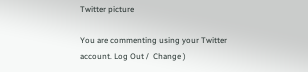Twitter picture

You are commenting using your Twitter account. Log Out /  Change )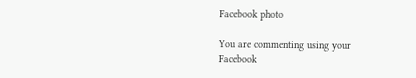Facebook photo

You are commenting using your Facebook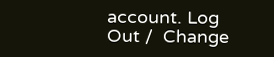account. Log Out /  Change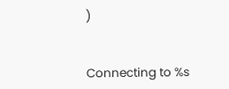)


Connecting to %s